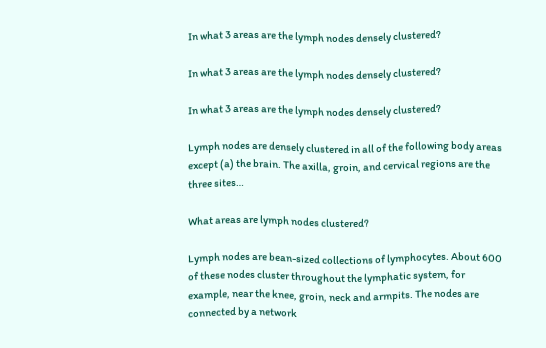In what 3 areas are the lymph nodes densely clustered?

In what 3 areas are the lymph nodes densely clustered?

In what 3 areas are the lymph nodes densely clustered?

Lymph nodes are densely clustered in all of the following body areas except (a) the brain. The axilla, groin, and cervical regions are the three sites…

What areas are lymph nodes clustered?

Lymph nodes are bean-sized collections of lymphocytes. About 600 of these nodes cluster throughout the lymphatic system, for example, near the knee, groin, neck and armpits. The nodes are connected by a network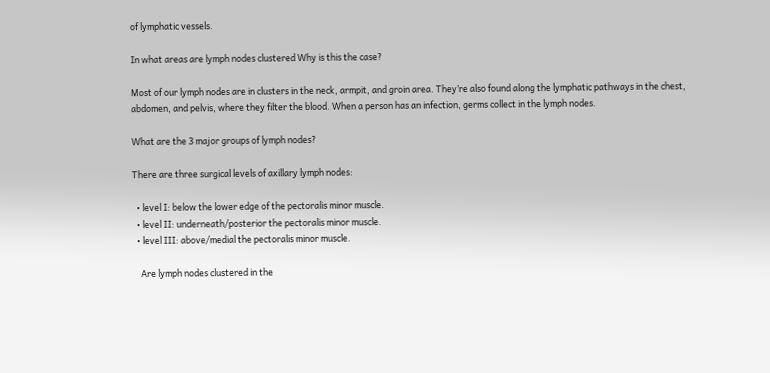of lymphatic vessels.

In what areas are lymph nodes clustered Why is this the case?

Most of our lymph nodes are in clusters in the neck, armpit, and groin area. They’re also found along the lymphatic pathways in the chest, abdomen, and pelvis, where they filter the blood. When a person has an infection, germs collect in the lymph nodes.

What are the 3 major groups of lymph nodes?

There are three surgical levels of axillary lymph nodes:

  • level I: below the lower edge of the pectoralis minor muscle.
  • level II: underneath/posterior the pectoralis minor muscle.
  • level III: above/medial the pectoralis minor muscle.

    Are lymph nodes clustered in the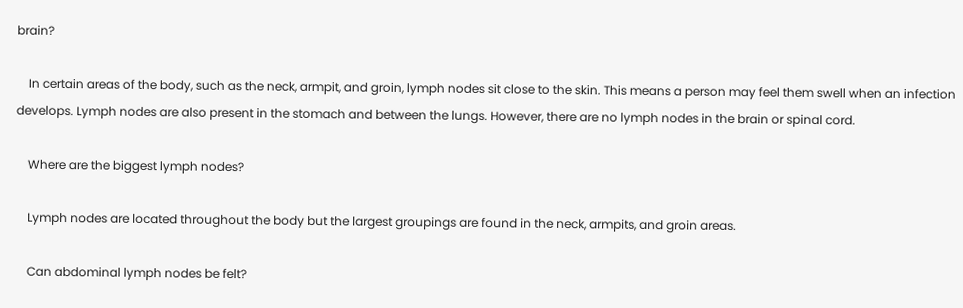brain?

    In certain areas of the body, such as the neck, armpit, and groin, lymph nodes sit close to the skin. This means a person may feel them swell when an infection develops. Lymph nodes are also present in the stomach and between the lungs. However, there are no lymph nodes in the brain or spinal cord.

    Where are the biggest lymph nodes?

    Lymph nodes are located throughout the body but the largest groupings are found in the neck, armpits, and groin areas.

    Can abdominal lymph nodes be felt?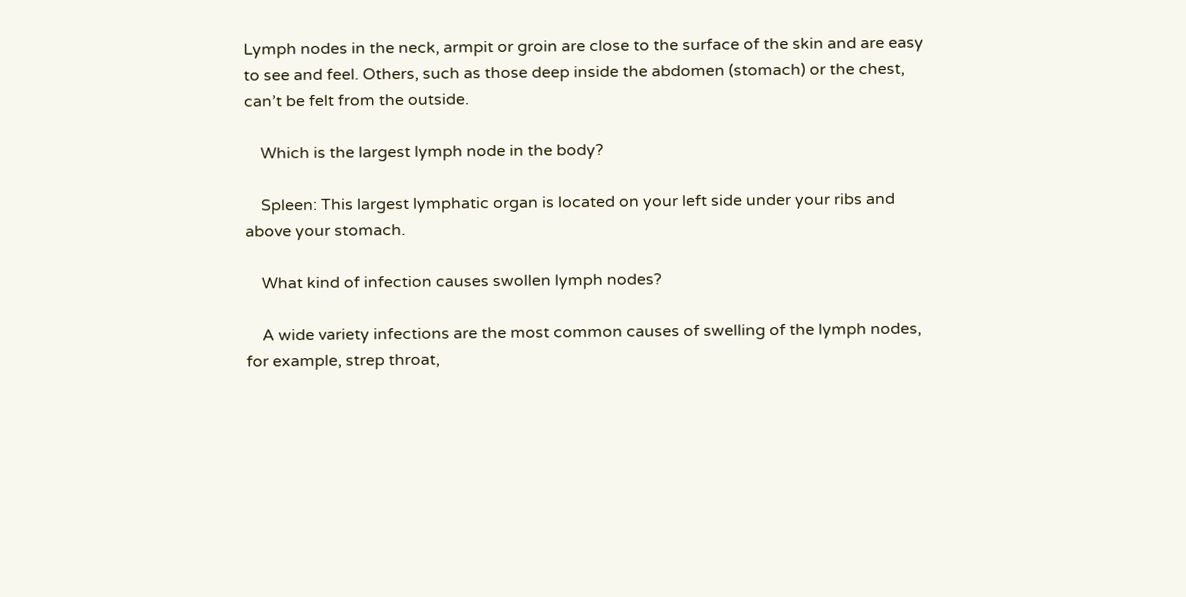Lymph nodes in the neck, armpit or groin are close to the surface of the skin and are easy to see and feel. Others, such as those deep inside the abdomen (stomach) or the chest, can’t be felt from the outside.

    Which is the largest lymph node in the body?

    Spleen: This largest lymphatic organ is located on your left side under your ribs and above your stomach.

    What kind of infection causes swollen lymph nodes?

    A wide variety infections are the most common causes of swelling of the lymph nodes, for example, strep throat,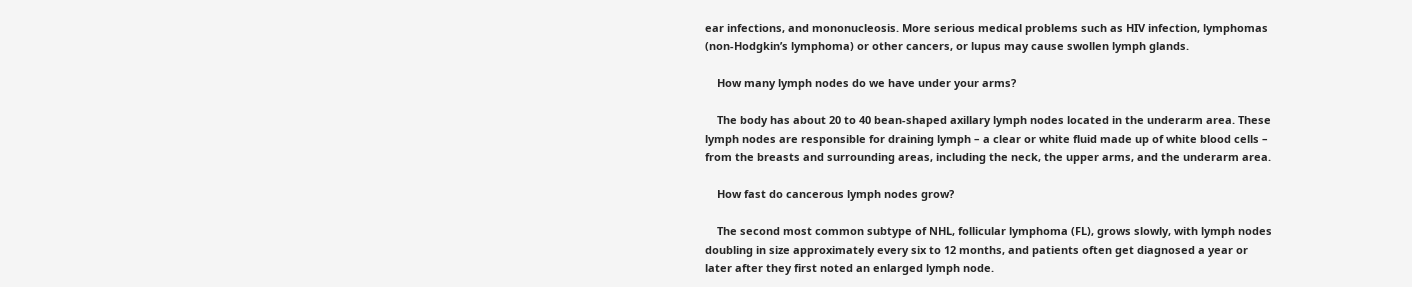ear infections, and mononucleosis. More serious medical problems such as HIV infection, lymphomas (non-Hodgkin’s lymphoma) or other cancers, or lupus may cause swollen lymph glands.

    How many lymph nodes do we have under your arms?

    The body has about 20 to 40 bean-shaped axillary lymph nodes located in the underarm area. These lymph nodes are responsible for draining lymph – a clear or white fluid made up of white blood cells – from the breasts and surrounding areas, including the neck, the upper arms, and the underarm area.

    How fast do cancerous lymph nodes grow?

    The second most common subtype of NHL, follicular lymphoma (FL), grows slowly, with lymph nodes doubling in size approximately every six to 12 months, and patients often get diagnosed a year or later after they first noted an enlarged lymph node.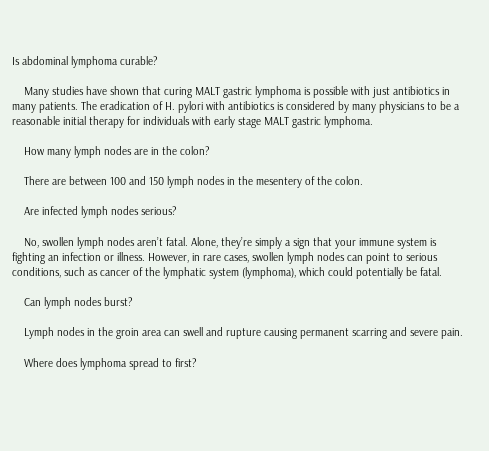Is abdominal lymphoma curable?

    Many studies have shown that curing MALT gastric lymphoma is possible with just antibiotics in many patients. The eradication of H. pylori with antibiotics is considered by many physicians to be a reasonable initial therapy for individuals with early stage MALT gastric lymphoma.

    How many lymph nodes are in the colon?

    There are between 100 and 150 lymph nodes in the mesentery of the colon.

    Are infected lymph nodes serious?

    No, swollen lymph nodes aren’t fatal. Alone, they’re simply a sign that your immune system is fighting an infection or illness. However, in rare cases, swollen lymph nodes can point to serious conditions, such as cancer of the lymphatic system (lymphoma), which could potentially be fatal.

    Can lymph nodes burst?

    Lymph nodes in the groin area can swell and rupture causing permanent scarring and severe pain.

    Where does lymphoma spread to first?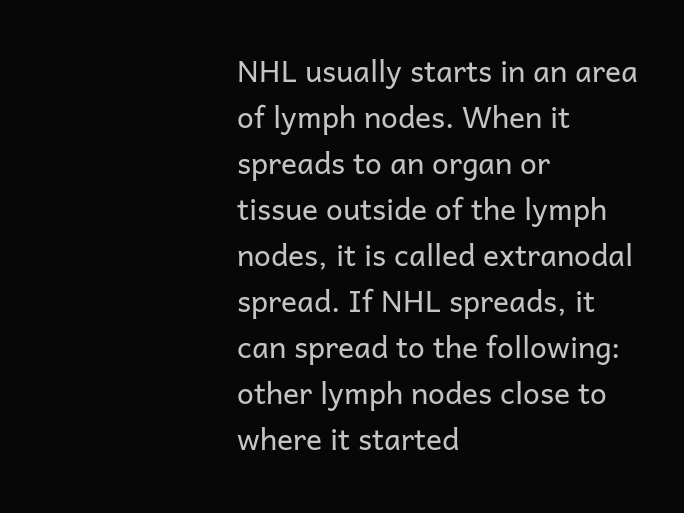NHL usually starts in an area of lymph nodes. When it spreads to an organ or tissue outside of the lymph nodes, it is called extranodal spread. If NHL spreads, it can spread to the following: other lymph nodes close to where it started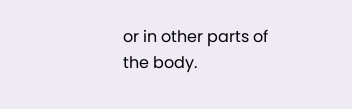or in other parts of the body.